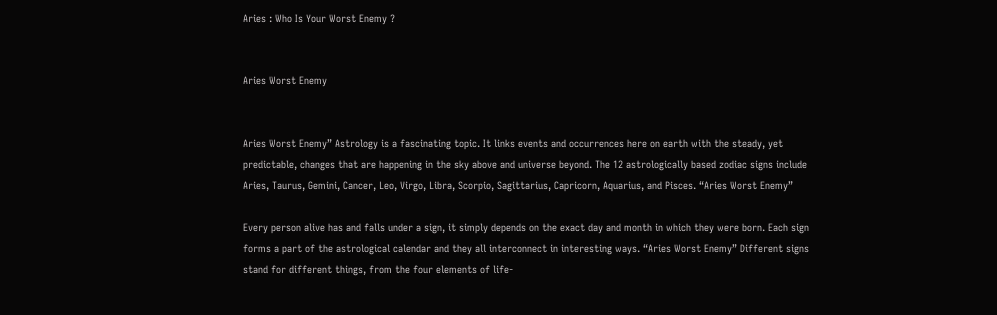Aries : Who Is Your Worst Enemy ?


Aries Worst Enemy


Aries Worst Enemy” Astrology is a fascinating topic. It links events and occurrences here on earth with the steady, yet predictable, changes that are happening in the sky above and universe beyond. The 12 astrologically based zodiac signs include Aries, Taurus, Gemini, Cancer, Leo, Virgo, Libra, Scorpio, Sagittarius, Capricorn, Aquarius, and Pisces. “Aries Worst Enemy”

Every person alive has and falls under a sign, it simply depends on the exact day and month in which they were born. Each sign forms a part of the astrological calendar and they all interconnect in interesting ways. “Aries Worst Enemy” Different signs stand for different things, from the four elements of life-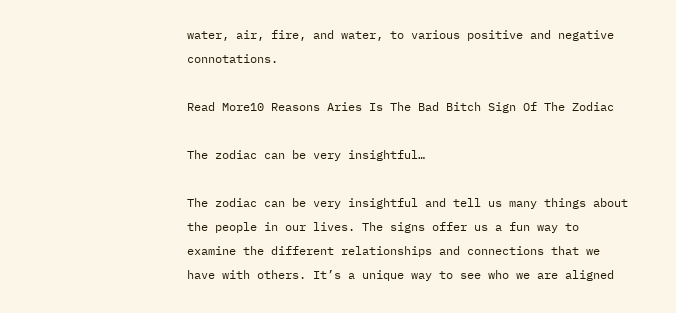water, air, fire, and water, to various positive and negative connotations.

Read More10 Reasons Aries Is The Bad Bitch Sign Of The Zodiac

The zodiac can be very insightful…

The zodiac can be very insightful and tell us many things about the people in our lives. The signs offer us a fun way to examine the different relationships and connections that we have with others. It’s a unique way to see who we are aligned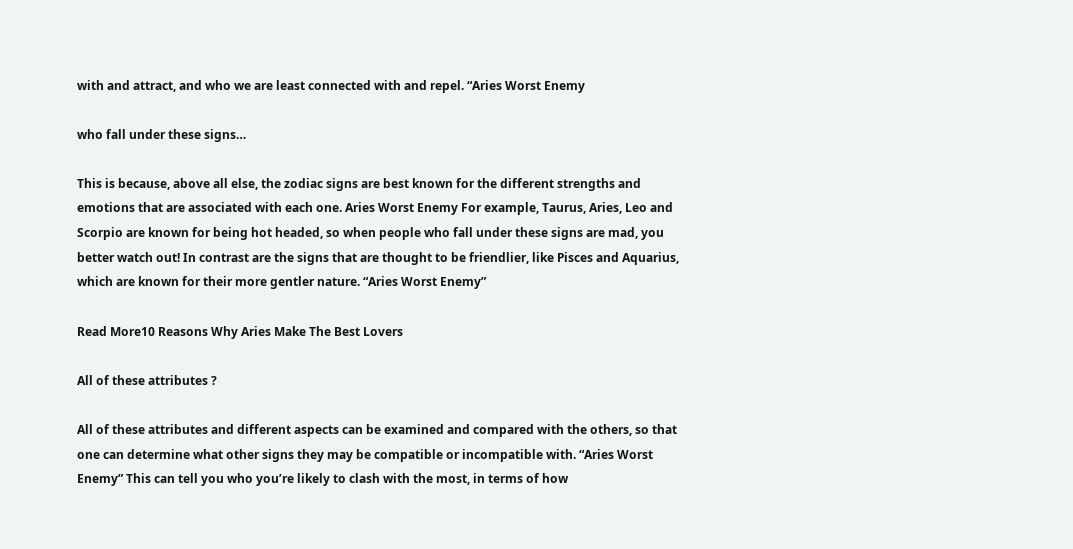with and attract, and who we are least connected with and repel. “Aries Worst Enemy

who fall under these signs…

This is because, above all else, the zodiac signs are best known for the different strengths and emotions that are associated with each one. Aries Worst Enemy For example, Taurus, Aries, Leo and Scorpio are known for being hot headed, so when people who fall under these signs are mad, you better watch out! In contrast are the signs that are thought to be friendlier, like Pisces and Aquarius, which are known for their more gentler nature. “Aries Worst Enemy”

Read More10 Reasons Why Aries Make The Best Lovers

All of these attributes ?

All of these attributes and different aspects can be examined and compared with the others, so that one can determine what other signs they may be compatible or incompatible with. “Aries Worst Enemy” This can tell you who you’re likely to clash with the most, in terms of how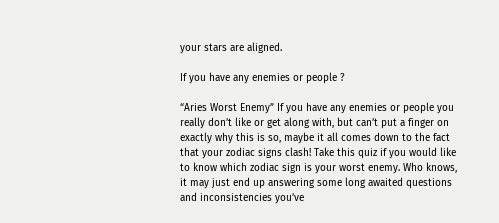your stars are aligned.

If you have any enemies or people ?

“Aries Worst Enemy” If you have any enemies or people you really don’t like or get along with, but can’t put a finger on exactly why this is so, maybe it all comes down to the fact that your zodiac signs clash! Take this quiz if you would like to know which zodiac sign is your worst enemy. Who knows, it may just end up answering some long awaited questions and inconsistencies you’ve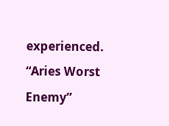experienced. “Aries Worst Enemy”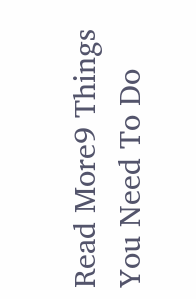Read More9 Things You Need To Do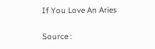If You Love An Aries

Source :